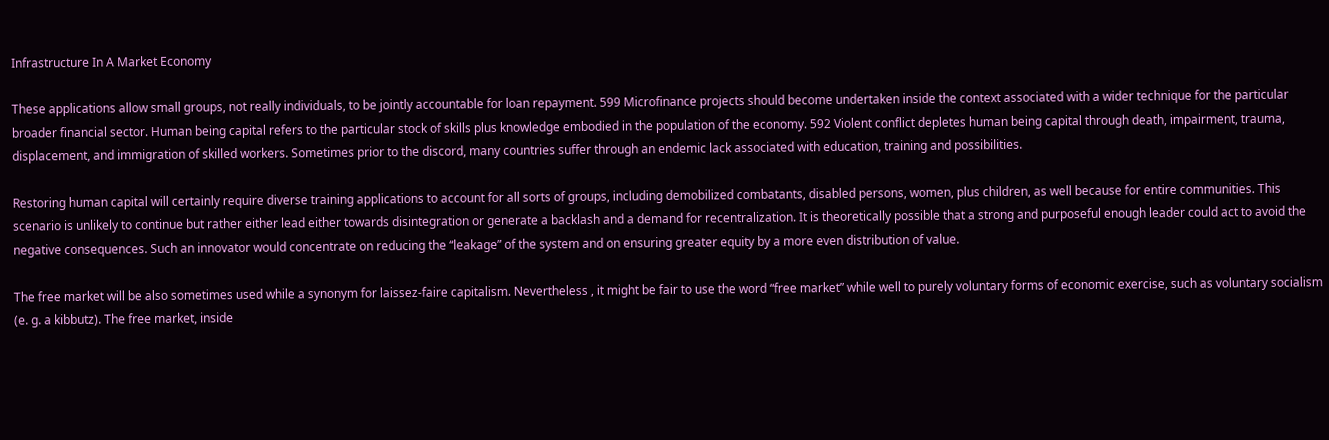Infrastructure In A Market Economy

These applications allow small groups, not really individuals, to be jointly accountable for loan repayment. 599 Microfinance projects should become undertaken inside the context associated with a wider technique for the particular broader financial sector. Human being capital refers to the particular stock of skills plus knowledge embodied in the population of the economy. 592 Violent conflict depletes human being capital through death, impairment, trauma, displacement, and immigration of skilled workers. Sometimes prior to the discord, many countries suffer through an endemic lack associated with education, training and possibilities.

Restoring human capital will certainly require diverse training applications to account for all sorts of groups, including demobilized combatants, disabled persons, women, plus children, as well because for entire communities. This scenario is unlikely to continue but rather either lead either towards disintegration or generate a backlash and a demand for recentralization. It is theoretically possible that a strong and purposeful enough leader could act to avoid the negative consequences. Such an innovator would concentrate on reducing the “leakage” of the system and on ensuring greater equity by a more even distribution of value.

The free market will be also sometimes used while a synonym for laissez-faire capitalism. Nevertheless , it might be fair to use the word “free market” while well to purely voluntary forms of economic exercise, such as voluntary socialism (e. g. a kibbutz). The free market, inside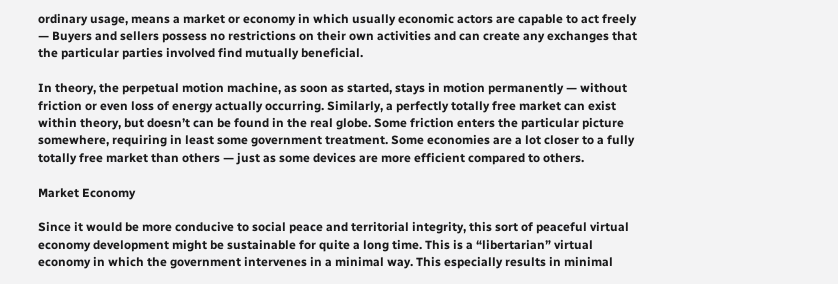ordinary usage, means a market or economy in which usually economic actors are capable to act freely — Buyers and sellers possess no restrictions on their own activities and can create any exchanges that the particular parties involved find mutually beneficial.

In theory, the perpetual motion machine, as soon as started, stays in motion permanently — without friction or even loss of energy actually occurring. Similarly, a perfectly totally free market can exist within theory, but doesn’t can be found in the real globe. Some friction enters the particular picture somewhere, requiring in least some government treatment. Some economies are a lot closer to a fully totally free market than others — just as some devices are more efficient compared to others.

Market Economy

Since it would be more conducive to social peace and territorial integrity, this sort of peaceful virtual economy development might be sustainable for quite a long time. This is a “libertarian” virtual economy in which the government intervenes in a minimal way. This especially results in minimal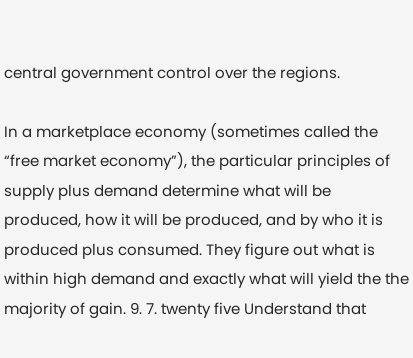central government control over the regions.

In a marketplace economy (sometimes called the “free market economy”), the particular principles of supply plus demand determine what will be produced, how it will be produced, and by who it is produced plus consumed. They figure out what is within high demand and exactly what will yield the the majority of gain. 9. 7. twenty five Understand that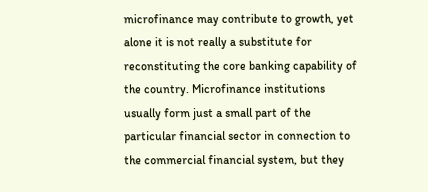microfinance may contribute to growth, yet alone it is not really a substitute for reconstituting the core banking capability of the country. Microfinance institutions usually form just a small part of the particular financial sector in connection to the commercial financial system, but they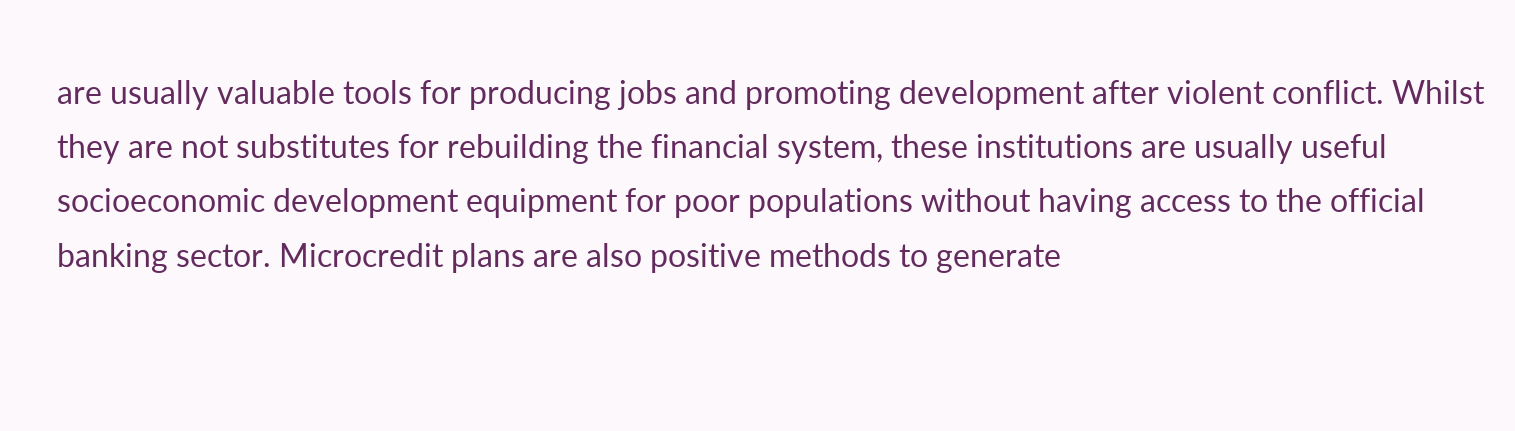are usually valuable tools for producing jobs and promoting development after violent conflict. Whilst they are not substitutes for rebuilding the financial system, these institutions are usually useful socioeconomic development equipment for poor populations without having access to the official banking sector. Microcredit plans are also positive methods to generate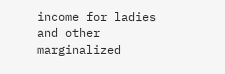income for ladies and other marginalized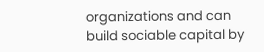organizations and can build sociable capital by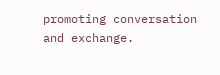promoting conversation and exchange.